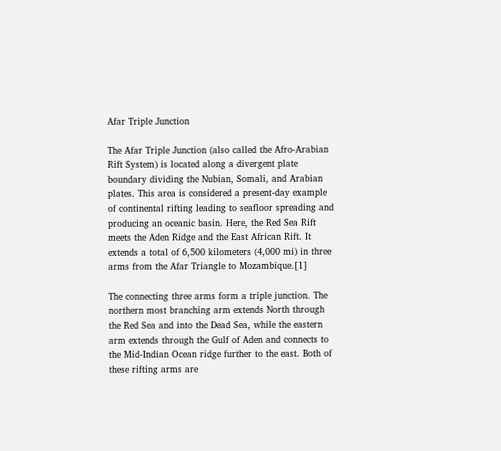Afar Triple Junction

The Afar Triple Junction (also called the Afro-Arabian Rift System) is located along a divergent plate boundary dividing the Nubian, Somali, and Arabian plates. This area is considered a present-day example of continental rifting leading to seafloor spreading and producing an oceanic basin. Here, the Red Sea Rift meets the Aden Ridge and the East African Rift. It extends a total of 6,500 kilometers (4,000 mi) in three arms from the Afar Triangle to Mozambique.[1]

The connecting three arms form a triple junction. The northern most branching arm extends North through the Red Sea and into the Dead Sea, while the eastern arm extends through the Gulf of Aden and connects to the Mid-Indian Ocean ridge further to the east. Both of these rifting arms are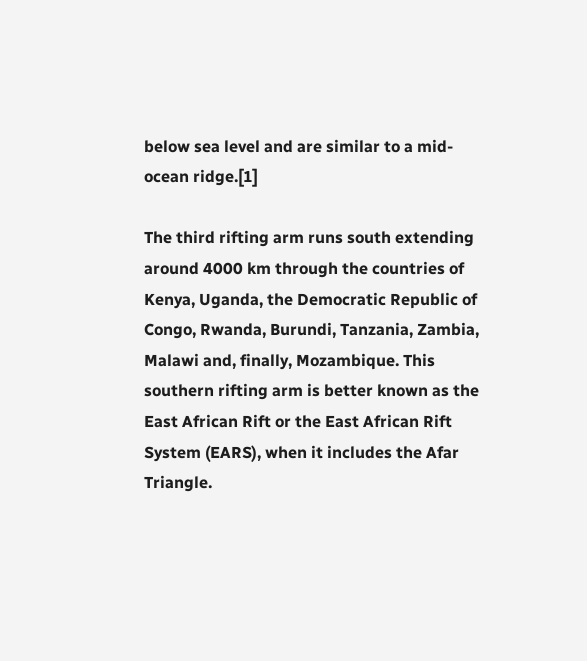below sea level and are similar to a mid-ocean ridge.[1]

The third rifting arm runs south extending around 4000 km through the countries of Kenya, Uganda, the Democratic Republic of Congo, Rwanda, Burundi, Tanzania, Zambia, Malawi and, finally, Mozambique. This southern rifting arm is better known as the East African Rift or the East African Rift System (EARS), when it includes the Afar Triangle.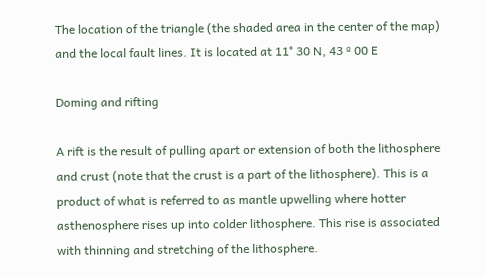The location of the triangle (the shaded area in the center of the map) and the local fault lines. It is located at 11° 30 N, 43 º 00 E

Doming and rifting

A rift is the result of pulling apart or extension of both the lithosphere and crust (note that the crust is a part of the lithosphere). This is a product of what is referred to as mantle upwelling where hotter asthenosphere rises up into colder lithosphere. This rise is associated with thinning and stretching of the lithosphere.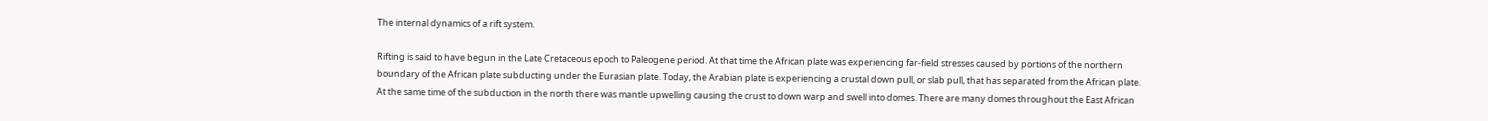The internal dynamics of a rift system.

Rifting is said to have begun in the Late Cretaceous epoch to Paleogene period. At that time the African plate was experiencing far-field stresses caused by portions of the northern boundary of the African plate subducting under the Eurasian plate. Today, the Arabian plate is experiencing a crustal down pull, or slab pull, that has separated from the African plate. At the same time of the subduction in the north there was mantle upwelling causing the crust to down warp and swell into domes. There are many domes throughout the East African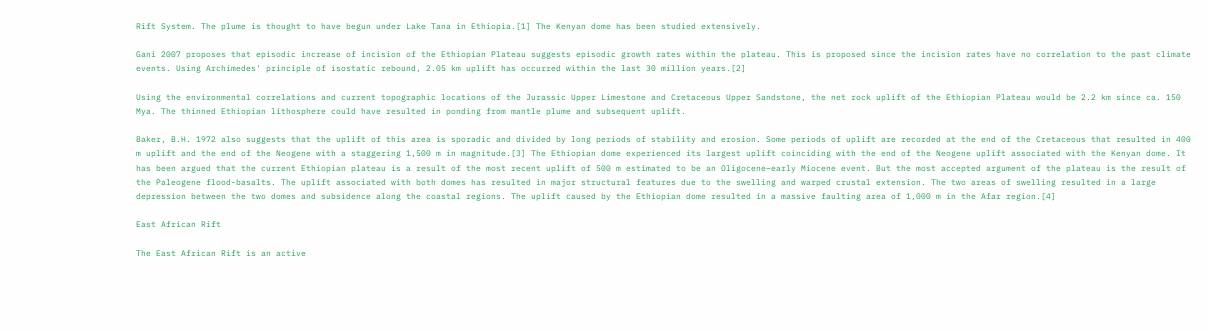Rift System. The plume is thought to have begun under Lake Tana in Ethiopia.[1] The Kenyan dome has been studied extensively.

Gani 2007 proposes that episodic increase of incision of the Ethiopian Plateau suggests episodic growth rates within the plateau. This is proposed since the incision rates have no correlation to the past climate events. Using Archimedes' principle of isostatic rebound, 2.05 km uplift has occurred within the last 30 million years.[2]

Using the environmental correlations and current topographic locations of the Jurassic Upper Limestone and Cretaceous Upper Sandstone, the net rock uplift of the Ethiopian Plateau would be 2.2 km since ca. 150 Mya. The thinned Ethiopian lithosphere could have resulted in ponding from mantle plume and subsequent uplift.

Baker, B.H. 1972 also suggests that the uplift of this area is sporadic and divided by long periods of stability and erosion. Some periods of uplift are recorded at the end of the Cretaceous that resulted in 400 m uplift and the end of the Neogene with a staggering 1,500 m in magnitude.[3] The Ethiopian dome experienced its largest uplift coinciding with the end of the Neogene uplift associated with the Kenyan dome. It has been argued that the current Ethiopian plateau is a result of the most recent uplift of 500 m estimated to be an Oligocene–early Miocene event. But the most accepted argument of the plateau is the result of the Paleogene flood-basalts. The uplift associated with both domes has resulted in major structural features due to the swelling and warped crustal extension. The two areas of swelling resulted in a large depression between the two domes and subsidence along the coastal regions. The uplift caused by the Ethiopian dome resulted in a massive faulting area of 1,000 m in the Afar region.[4]

East African Rift

The East African Rift is an active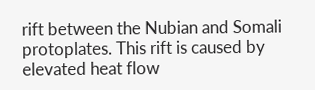rift between the Nubian and Somali protoplates. This rift is caused by elevated heat flow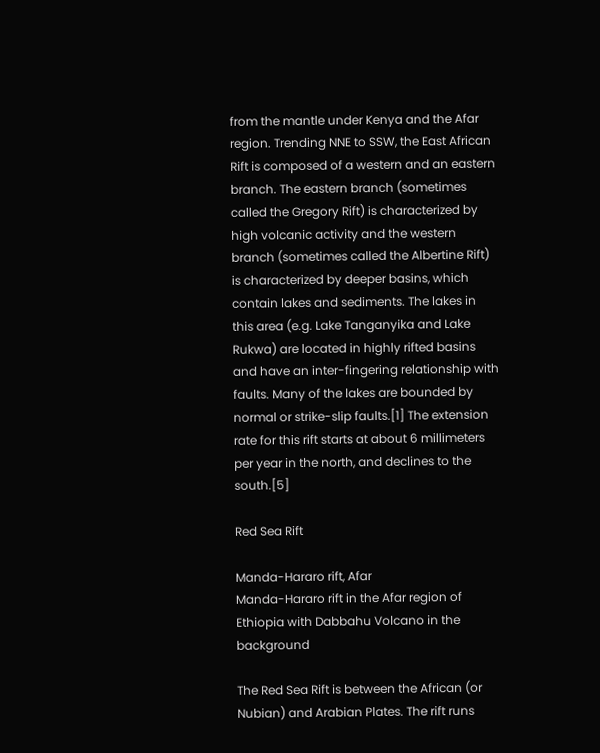from the mantle under Kenya and the Afar region. Trending NNE to SSW, the East African Rift is composed of a western and an eastern branch. The eastern branch (sometimes called the Gregory Rift) is characterized by high volcanic activity and the western branch (sometimes called the Albertine Rift) is characterized by deeper basins, which contain lakes and sediments. The lakes in this area (e.g. Lake Tanganyika and Lake Rukwa) are located in highly rifted basins and have an inter-fingering relationship with faults. Many of the lakes are bounded by normal or strike-slip faults.[1] The extension rate for this rift starts at about 6 millimeters per year in the north, and declines to the south.[5]

Red Sea Rift

Manda-Hararo rift, Afar
Manda-Hararo rift in the Afar region of Ethiopia with Dabbahu Volcano in the background

The Red Sea Rift is between the African (or Nubian) and Arabian Plates. The rift runs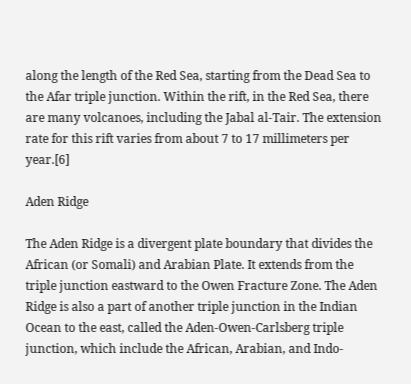along the length of the Red Sea, starting from the Dead Sea to the Afar triple junction. Within the rift, in the Red Sea, there are many volcanoes, including the Jabal al-Tair. The extension rate for this rift varies from about 7 to 17 millimeters per year.[6]

Aden Ridge

The Aden Ridge is a divergent plate boundary that divides the African (or Somali) and Arabian Plate. It extends from the triple junction eastward to the Owen Fracture Zone. The Aden Ridge is also a part of another triple junction in the Indian Ocean to the east, called the Aden-Owen-Carlsberg triple junction, which include the African, Arabian, and Indo-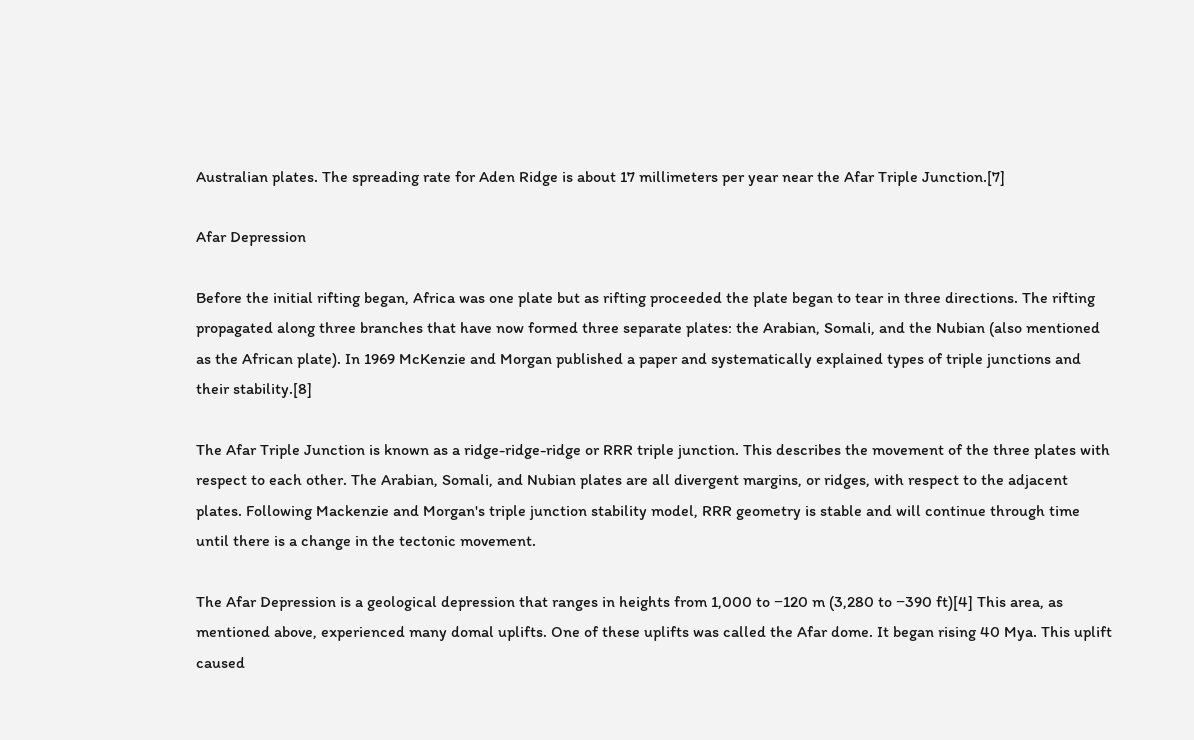Australian plates. The spreading rate for Aden Ridge is about 17 millimeters per year near the Afar Triple Junction.[7]

Afar Depression

Before the initial rifting began, Africa was one plate but as rifting proceeded the plate began to tear in three directions. The rifting propagated along three branches that have now formed three separate plates: the Arabian, Somali, and the Nubian (also mentioned as the African plate). In 1969 McKenzie and Morgan published a paper and systematically explained types of triple junctions and their stability.[8]

The Afar Triple Junction is known as a ridge-ridge-ridge or RRR triple junction. This describes the movement of the three plates with respect to each other. The Arabian, Somali, and Nubian plates are all divergent margins, or ridges, with respect to the adjacent plates. Following Mackenzie and Morgan's triple junction stability model, RRR geometry is stable and will continue through time until there is a change in the tectonic movement.

The Afar Depression is a geological depression that ranges in heights from 1,000 to −120 m (3,280 to −390 ft)[4] This area, as mentioned above, experienced many domal uplifts. One of these uplifts was called the Afar dome. It began rising 40 Mya. This uplift caused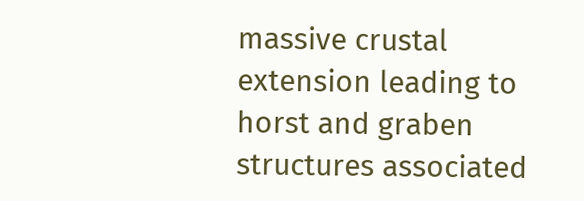massive crustal extension leading to horst and graben structures associated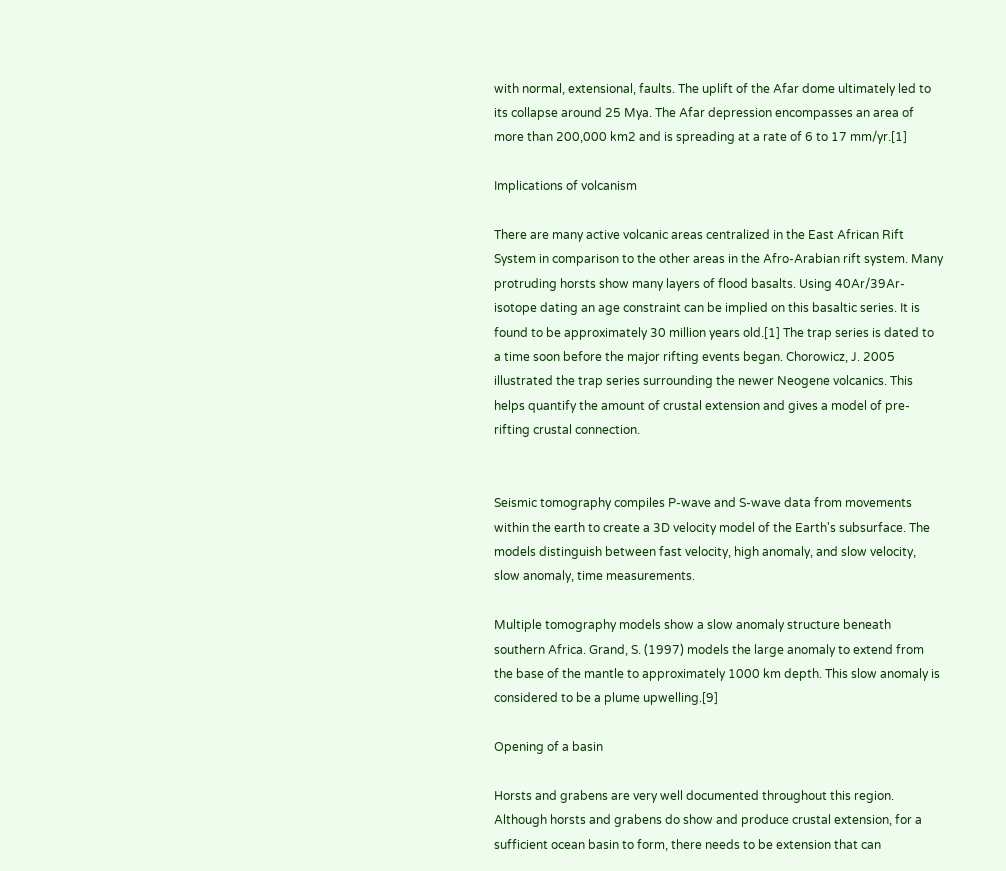with normal, extensional, faults. The uplift of the Afar dome ultimately led to its collapse around 25 Mya. The Afar depression encompasses an area of more than 200,000 km2 and is spreading at a rate of 6 to 17 mm/yr.[1]

Implications of volcanism

There are many active volcanic areas centralized in the East African Rift System in comparison to the other areas in the Afro-Arabian rift system. Many protruding horsts show many layers of flood basalts. Using 40Ar/39Ar-isotope dating an age constraint can be implied on this basaltic series. It is found to be approximately 30 million years old.[1] The trap series is dated to a time soon before the major rifting events began. Chorowicz, J. 2005 illustrated the trap series surrounding the newer Neogene volcanics. This helps quantify the amount of crustal extension and gives a model of pre-rifting crustal connection.


Seismic tomography compiles P-wave and S-wave data from movements within the earth to create a 3D velocity model of the Earth's subsurface. The models distinguish between fast velocity, high anomaly, and slow velocity, slow anomaly, time measurements.

Multiple tomography models show a slow anomaly structure beneath southern Africa. Grand, S. (1997) models the large anomaly to extend from the base of the mantle to approximately 1000 km depth. This slow anomaly is considered to be a plume upwelling.[9]

Opening of a basin

Horsts and grabens are very well documented throughout this region. Although horsts and grabens do show and produce crustal extension, for a sufficient ocean basin to form, there needs to be extension that can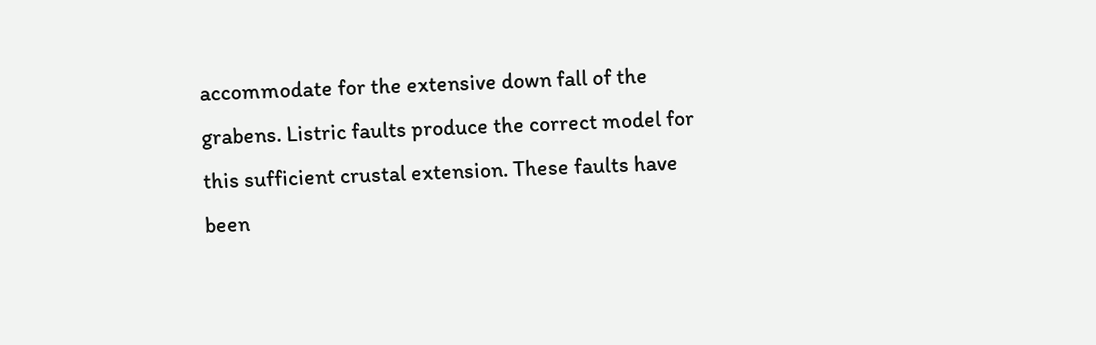accommodate for the extensive down fall of the grabens. Listric faults produce the correct model for this sufficient crustal extension. These faults have been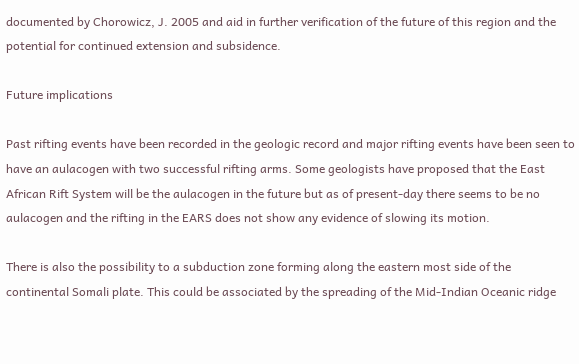documented by Chorowicz, J. 2005 and aid in further verification of the future of this region and the potential for continued extension and subsidence.

Future implications

Past rifting events have been recorded in the geologic record and major rifting events have been seen to have an aulacogen with two successful rifting arms. Some geologists have proposed that the East African Rift System will be the aulacogen in the future but as of present-day there seems to be no aulacogen and the rifting in the EARS does not show any evidence of slowing its motion.

There is also the possibility to a subduction zone forming along the eastern most side of the continental Somali plate. This could be associated by the spreading of the Mid-Indian Oceanic ridge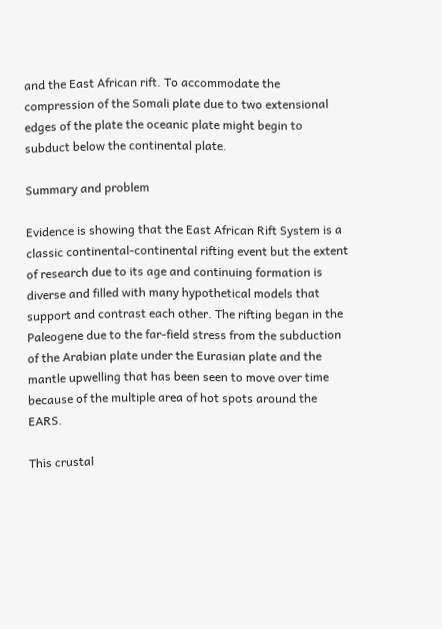and the East African rift. To accommodate the compression of the Somali plate due to two extensional edges of the plate the oceanic plate might begin to subduct below the continental plate.

Summary and problem

Evidence is showing that the East African Rift System is a classic continental-continental rifting event but the extent of research due to its age and continuing formation is diverse and filled with many hypothetical models that support and contrast each other. The rifting began in the Paleogene due to the far-field stress from the subduction of the Arabian plate under the Eurasian plate and the mantle upwelling that has been seen to move over time because of the multiple area of hot spots around the EARS.

This crustal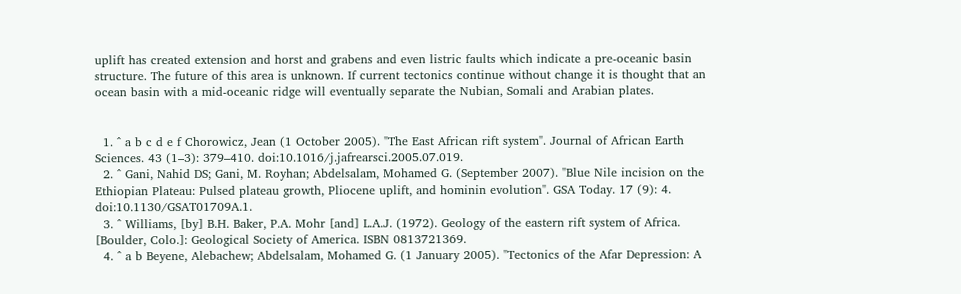uplift has created extension and horst and grabens and even listric faults which indicate a pre-oceanic basin structure. The future of this area is unknown. If current tectonics continue without change it is thought that an ocean basin with a mid-oceanic ridge will eventually separate the Nubian, Somali and Arabian plates.


  1. ^ a b c d e f Chorowicz, Jean (1 October 2005). "The East African rift system". Journal of African Earth Sciences. 43 (1–3): 379–410. doi:10.1016/j.jafrearsci.2005.07.019.
  2. ^ Gani, Nahid DS; Gani, M. Royhan; Abdelsalam, Mohamed G. (September 2007). "Blue Nile incision on the Ethiopian Plateau: Pulsed plateau growth, Pliocene uplift, and hominin evolution". GSA Today. 17 (9): 4. doi:10.1130/GSAT01709A.1.
  3. ^ Williams, [by] B.H. Baker, P.A. Mohr [and] L.A.J. (1972). Geology of the eastern rift system of Africa. [Boulder, Colo.]: Geological Society of America. ISBN 0813721369.
  4. ^ a b Beyene, Alebachew; Abdelsalam, Mohamed G. (1 January 2005). "Tectonics of the Afar Depression: A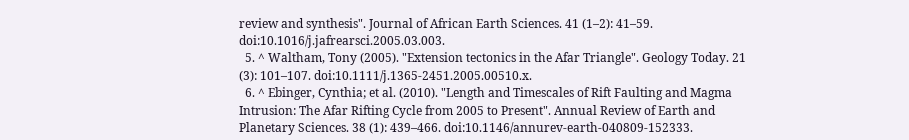review and synthesis". Journal of African Earth Sciences. 41 (1–2): 41–59. doi:10.1016/j.jafrearsci.2005.03.003.
  5. ^ Waltham, Tony (2005). "Extension tectonics in the Afar Triangle". Geology Today. 21 (3): 101–107. doi:10.1111/j.1365-2451.2005.00510.x.
  6. ^ Ebinger, Cynthia; et al. (2010). "Length and Timescales of Rift Faulting and Magma Intrusion: The Afar Rifting Cycle from 2005 to Present". Annual Review of Earth and Planetary Sciences. 38 (1): 439–466. doi:10.1146/annurev-earth-040809-152333.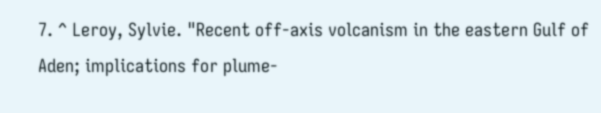7. ^ Leroy, Sylvie. "Recent off-axis volcanism in the eastern Gulf of Aden; implications for plume-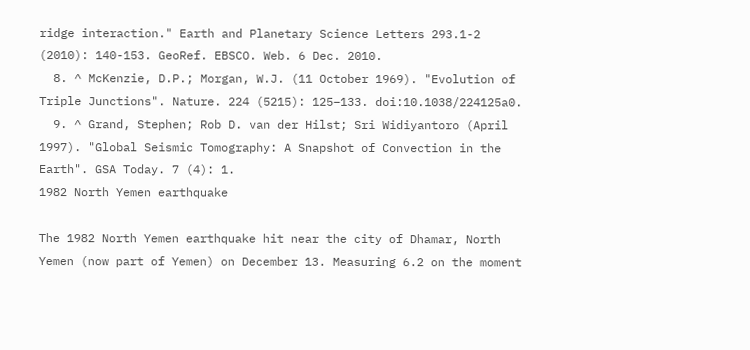ridge interaction." Earth and Planetary Science Letters 293.1-2 (2010): 140-153. GeoRef. EBSCO. Web. 6 Dec. 2010.
  8. ^ McKenzie, D.P.; Morgan, W.J. (11 October 1969). "Evolution of Triple Junctions". Nature. 224 (5215): 125–133. doi:10.1038/224125a0.
  9. ^ Grand, Stephen; Rob D. van der Hilst; Sri Widiyantoro (April 1997). "Global Seismic Tomography: A Snapshot of Convection in the Earth". GSA Today. 7 (4): 1.
1982 North Yemen earthquake

The 1982 North Yemen earthquake hit near the city of Dhamar, North Yemen (now part of Yemen) on December 13. Measuring 6.2 on the moment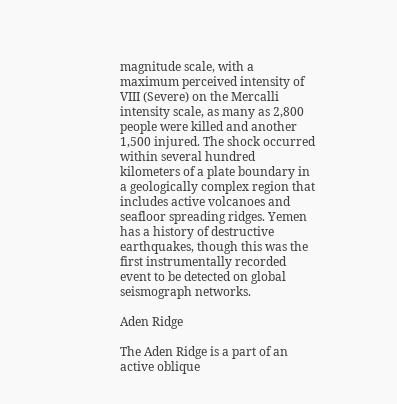magnitude scale, with a maximum perceived intensity of VIII (Severe) on the Mercalli intensity scale, as many as 2,800 people were killed and another 1,500 injured. The shock occurred within several hundred kilometers of a plate boundary in a geologically complex region that includes active volcanoes and seafloor spreading ridges. Yemen has a history of destructive earthquakes, though this was the first instrumentally recorded event to be detected on global seismograph networks.

Aden Ridge

The Aden Ridge is a part of an active oblique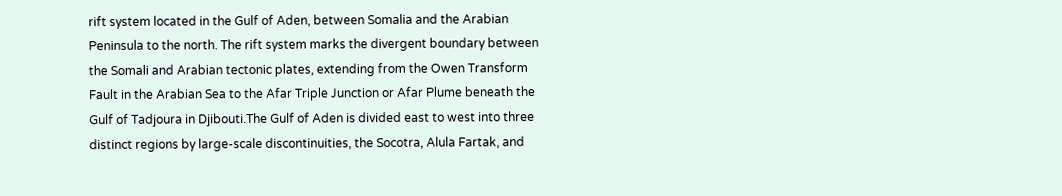rift system located in the Gulf of Aden, between Somalia and the Arabian Peninsula to the north. The rift system marks the divergent boundary between the Somali and Arabian tectonic plates, extending from the Owen Transform Fault in the Arabian Sea to the Afar Triple Junction or Afar Plume beneath the Gulf of Tadjoura in Djibouti.The Gulf of Aden is divided east to west into three distinct regions by large-scale discontinuities, the Socotra, Alula Fartak, and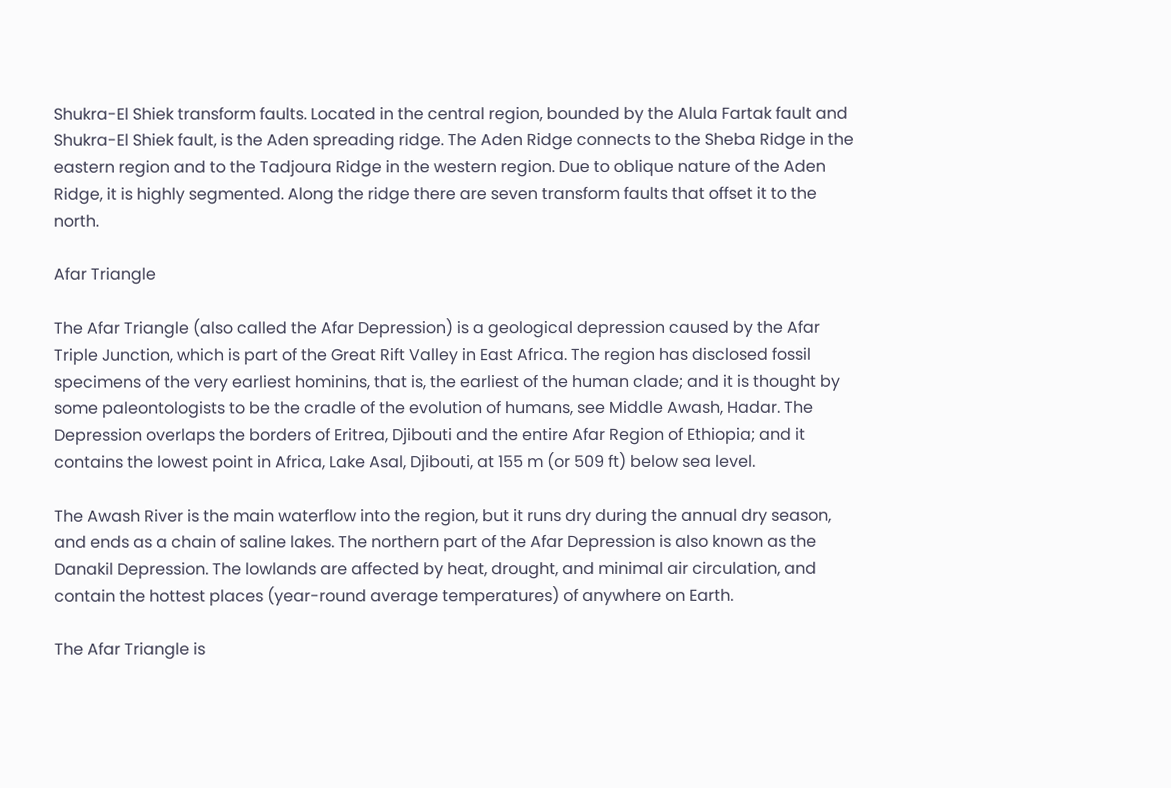Shukra-El Shiek transform faults. Located in the central region, bounded by the Alula Fartak fault and Shukra-El Shiek fault, is the Aden spreading ridge. The Aden Ridge connects to the Sheba Ridge in the eastern region and to the Tadjoura Ridge in the western region. Due to oblique nature of the Aden Ridge, it is highly segmented. Along the ridge there are seven transform faults that offset it to the north.

Afar Triangle

The Afar Triangle (also called the Afar Depression) is a geological depression caused by the Afar Triple Junction, which is part of the Great Rift Valley in East Africa. The region has disclosed fossil specimens of the very earliest hominins, that is, the earliest of the human clade; and it is thought by some paleontologists to be the cradle of the evolution of humans, see Middle Awash, Hadar. The Depression overlaps the borders of Eritrea, Djibouti and the entire Afar Region of Ethiopia; and it contains the lowest point in Africa, Lake Asal, Djibouti, at 155 m (or 509 ft) below sea level.

The Awash River is the main waterflow into the region, but it runs dry during the annual dry season, and ends as a chain of saline lakes. The northern part of the Afar Depression is also known as the Danakil Depression. The lowlands are affected by heat, drought, and minimal air circulation, and contain the hottest places (year-round average temperatures) of anywhere on Earth.

The Afar Triangle is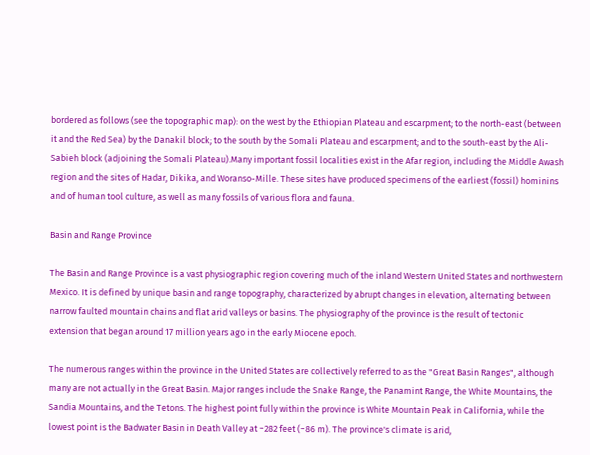bordered as follows (see the topographic map): on the west by the Ethiopian Plateau and escarpment; to the north-east (between it and the Red Sea) by the Danakil block; to the south by the Somali Plateau and escarpment; and to the south-east by the Ali-Sabieh block (adjoining the Somali Plateau).Many important fossil localities exist in the Afar region, including the Middle Awash region and the sites of Hadar, Dikika, and Woranso-Mille. These sites have produced specimens of the earliest (fossil) hominins and of human tool culture, as well as many fossils of various flora and fauna.

Basin and Range Province

The Basin and Range Province is a vast physiographic region covering much of the inland Western United States and northwestern Mexico. It is defined by unique basin and range topography, characterized by abrupt changes in elevation, alternating between narrow faulted mountain chains and flat arid valleys or basins. The physiography of the province is the result of tectonic extension that began around 17 million years ago in the early Miocene epoch.

The numerous ranges within the province in the United States are collectively referred to as the "Great Basin Ranges", although many are not actually in the Great Basin. Major ranges include the Snake Range, the Panamint Range, the White Mountains, the Sandia Mountains, and the Tetons. The highest point fully within the province is White Mountain Peak in California, while the lowest point is the Badwater Basin in Death Valley at −282 feet (−86 m). The province's climate is arid,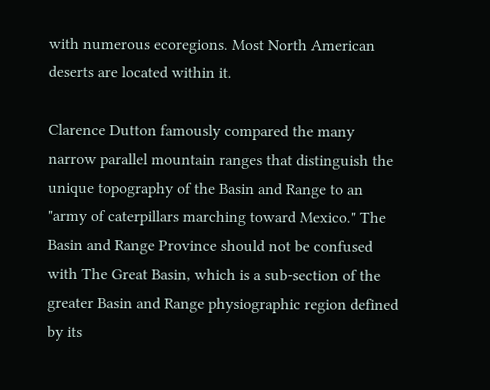with numerous ecoregions. Most North American deserts are located within it.

Clarence Dutton famously compared the many narrow parallel mountain ranges that distinguish the unique topography of the Basin and Range to an "army of caterpillars marching toward Mexico." The Basin and Range Province should not be confused with The Great Basin, which is a sub-section of the greater Basin and Range physiographic region defined by its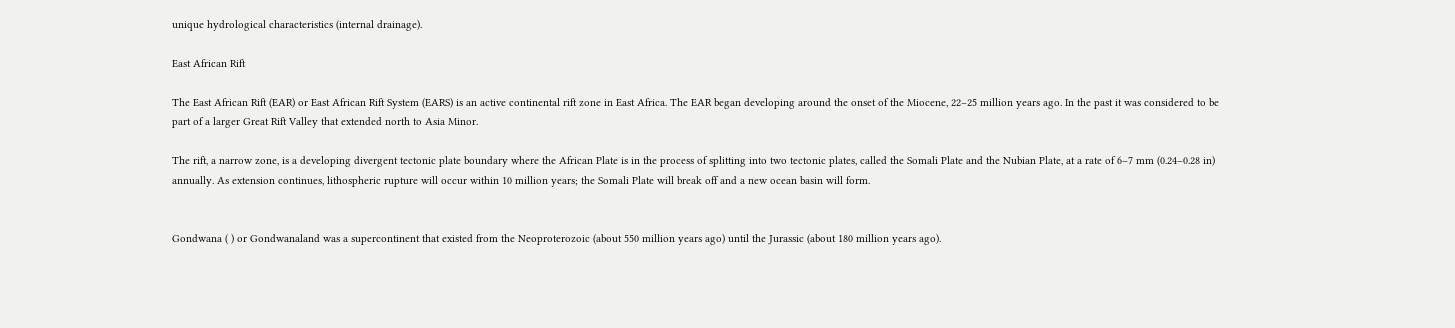unique hydrological characteristics (internal drainage).

East African Rift

The East African Rift (EAR) or East African Rift System (EARS) is an active continental rift zone in East Africa. The EAR began developing around the onset of the Miocene, 22–25 million years ago. In the past it was considered to be part of a larger Great Rift Valley that extended north to Asia Minor.

The rift, a narrow zone, is a developing divergent tectonic plate boundary where the African Plate is in the process of splitting into two tectonic plates, called the Somali Plate and the Nubian Plate, at a rate of 6–7 mm (0.24–0.28 in) annually. As extension continues, lithospheric rupture will occur within 10 million years; the Somali Plate will break off and a new ocean basin will form.


Gondwana ( ) or Gondwanaland was a supercontinent that existed from the Neoproterozoic (about 550 million years ago) until the Jurassic (about 180 million years ago).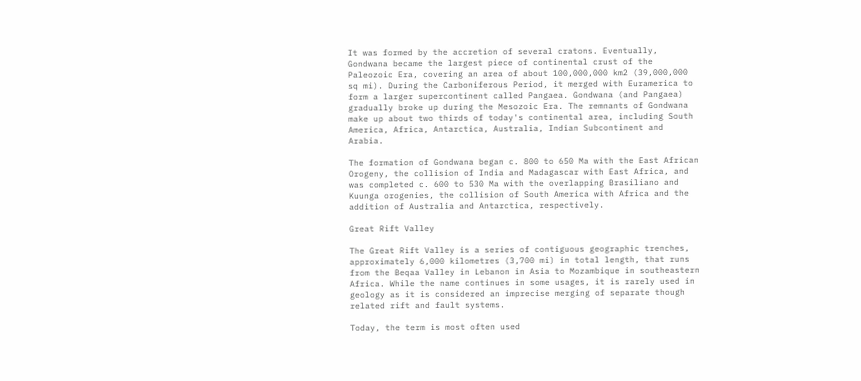It was formed by the accretion of several cratons. Eventually, Gondwana became the largest piece of continental crust of the Paleozoic Era, covering an area of about 100,000,000 km2 (39,000,000 sq mi). During the Carboniferous Period, it merged with Euramerica to form a larger supercontinent called Pangaea. Gondwana (and Pangaea) gradually broke up during the Mesozoic Era. The remnants of Gondwana make up about two thirds of today's continental area, including South America, Africa, Antarctica, Australia, Indian Subcontinent and Arabia.

The formation of Gondwana began c. 800 to 650 Ma with the East African Orogeny, the collision of India and Madagascar with East Africa, and was completed c. 600 to 530 Ma with the overlapping Brasiliano and Kuunga orogenies, the collision of South America with Africa and the addition of Australia and Antarctica, respectively.

Great Rift Valley

The Great Rift Valley is a series of contiguous geographic trenches, approximately 6,000 kilometres (3,700 mi) in total length, that runs from the Beqaa Valley in Lebanon in Asia to Mozambique in southeastern Africa. While the name continues in some usages, it is rarely used in geology as it is considered an imprecise merging of separate though related rift and fault systems.

Today, the term is most often used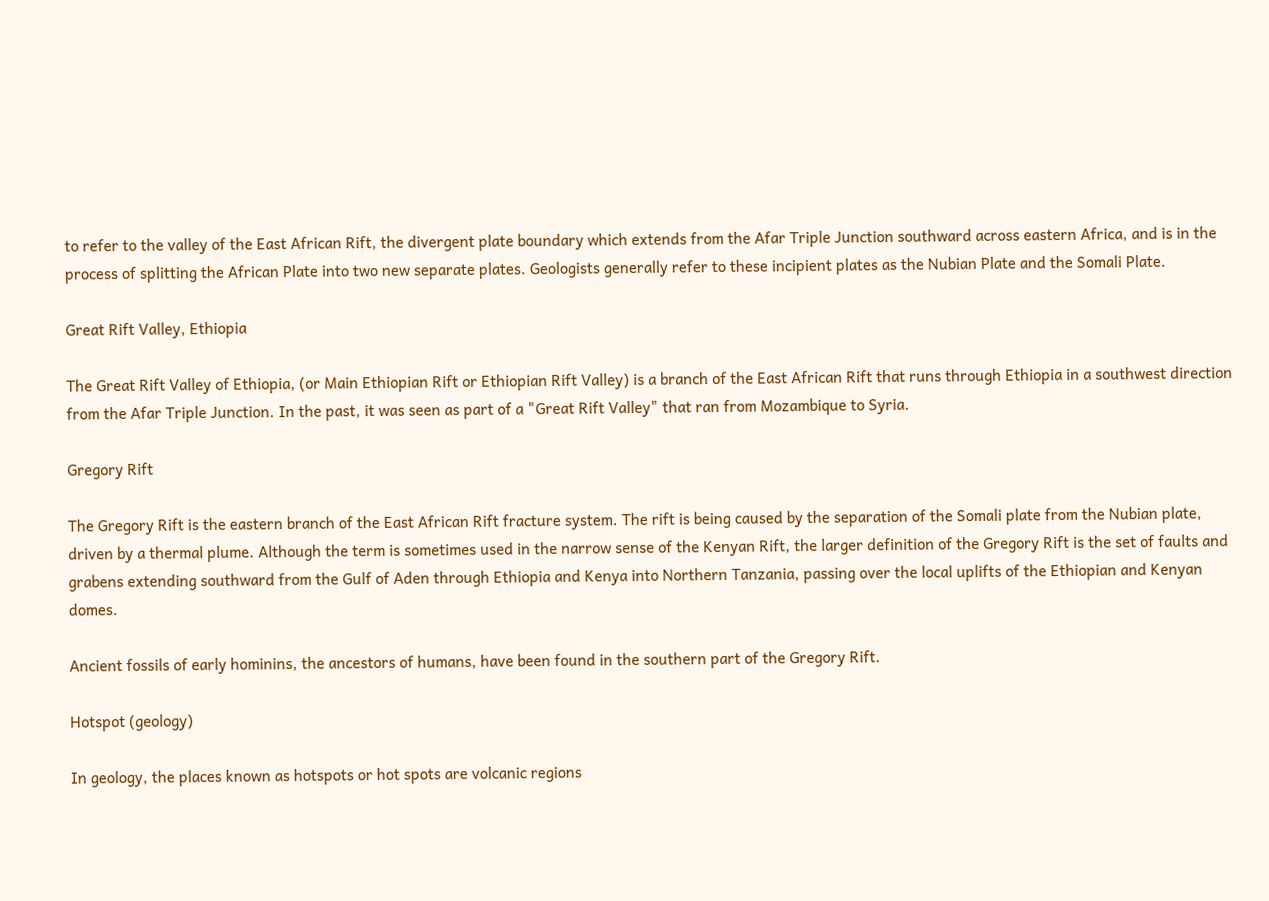to refer to the valley of the East African Rift, the divergent plate boundary which extends from the Afar Triple Junction southward across eastern Africa, and is in the process of splitting the African Plate into two new separate plates. Geologists generally refer to these incipient plates as the Nubian Plate and the Somali Plate.

Great Rift Valley, Ethiopia

The Great Rift Valley of Ethiopia, (or Main Ethiopian Rift or Ethiopian Rift Valley) is a branch of the East African Rift that runs through Ethiopia in a southwest direction from the Afar Triple Junction. In the past, it was seen as part of a "Great Rift Valley" that ran from Mozambique to Syria.

Gregory Rift

The Gregory Rift is the eastern branch of the East African Rift fracture system. The rift is being caused by the separation of the Somali plate from the Nubian plate, driven by a thermal plume. Although the term is sometimes used in the narrow sense of the Kenyan Rift, the larger definition of the Gregory Rift is the set of faults and grabens extending southward from the Gulf of Aden through Ethiopia and Kenya into Northern Tanzania, passing over the local uplifts of the Ethiopian and Kenyan domes.

Ancient fossils of early hominins, the ancestors of humans, have been found in the southern part of the Gregory Rift.

Hotspot (geology)

In geology, the places known as hotspots or hot spots are volcanic regions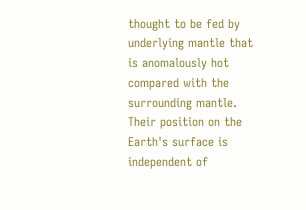thought to be fed by underlying mantle that is anomalously hot compared with the surrounding mantle. Their position on the Earth's surface is independent of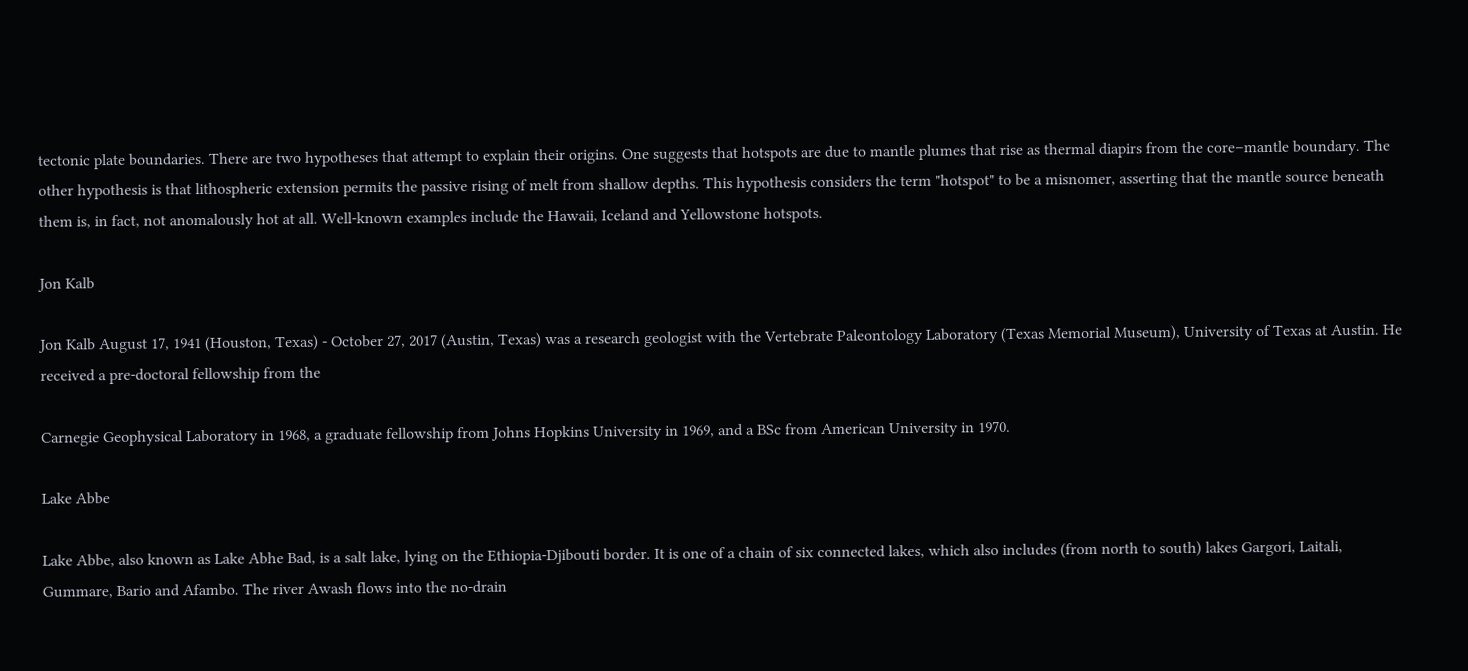tectonic plate boundaries. There are two hypotheses that attempt to explain their origins. One suggests that hotspots are due to mantle plumes that rise as thermal diapirs from the core–mantle boundary. The other hypothesis is that lithospheric extension permits the passive rising of melt from shallow depths. This hypothesis considers the term "hotspot" to be a misnomer, asserting that the mantle source beneath them is, in fact, not anomalously hot at all. Well-known examples include the Hawaii, Iceland and Yellowstone hotspots.

Jon Kalb

Jon Kalb August 17, 1941 (Houston, Texas) - October 27, 2017 (Austin, Texas) was a research geologist with the Vertebrate Paleontology Laboratory (Texas Memorial Museum), University of Texas at Austin. He received a pre-doctoral fellowship from the

Carnegie Geophysical Laboratory in 1968, a graduate fellowship from Johns Hopkins University in 1969, and a BSc from American University in 1970.

Lake Abbe

Lake Abbe, also known as Lake Abhe Bad, is a salt lake, lying on the Ethiopia-Djibouti border. It is one of a chain of six connected lakes, which also includes (from north to south) lakes Gargori, Laitali, Gummare, Bario and Afambo. The river Awash flows into the no-drain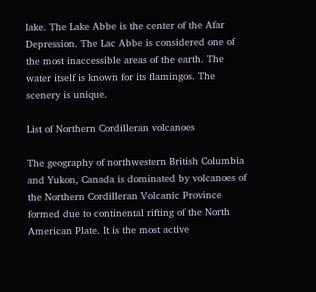lake. The Lake Abbe is the center of the Afar Depression. The Lac Abbe is considered one of the most inaccessible areas of the earth. The water itself is known for its flamingos. The scenery is unique.

List of Northern Cordilleran volcanoes

The geography of northwestern British Columbia and Yukon, Canada is dominated by volcanoes of the Northern Cordilleran Volcanic Province formed due to continental rifting of the North American Plate. It is the most active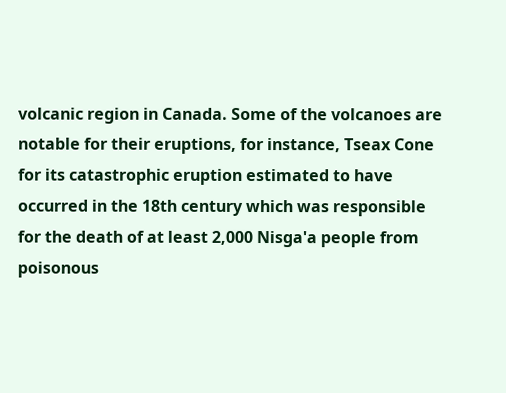volcanic region in Canada. Some of the volcanoes are notable for their eruptions, for instance, Tseax Cone for its catastrophic eruption estimated to have occurred in the 18th century which was responsible for the death of at least 2,000 Nisga'a people from poisonous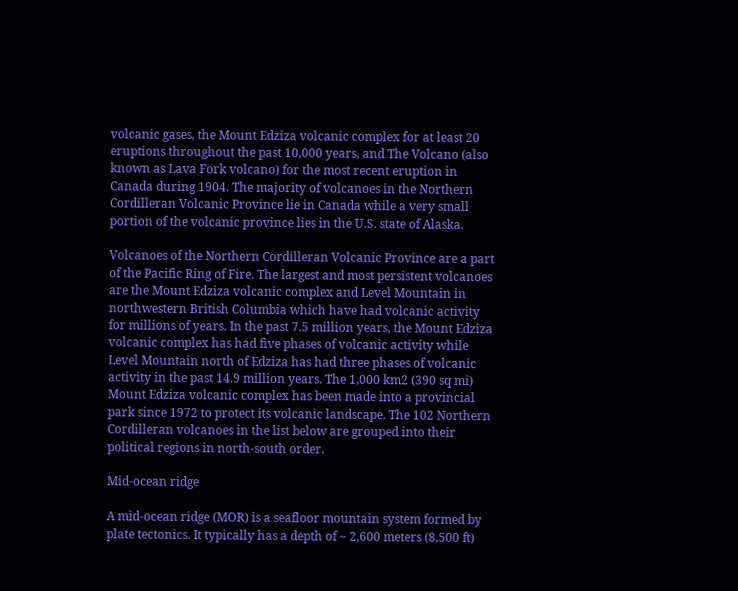volcanic gases, the Mount Edziza volcanic complex for at least 20 eruptions throughout the past 10,000 years, and The Volcano (also known as Lava Fork volcano) for the most recent eruption in Canada during 1904. The majority of volcanoes in the Northern Cordilleran Volcanic Province lie in Canada while a very small portion of the volcanic province lies in the U.S. state of Alaska.

Volcanoes of the Northern Cordilleran Volcanic Province are a part of the Pacific Ring of Fire. The largest and most persistent volcanoes are the Mount Edziza volcanic complex and Level Mountain in northwestern British Columbia which have had volcanic activity for millions of years. In the past 7.5 million years, the Mount Edziza volcanic complex has had five phases of volcanic activity while Level Mountain north of Edziza has had three phases of volcanic activity in the past 14.9 million years. The 1,000 km2 (390 sq mi) Mount Edziza volcanic complex has been made into a provincial park since 1972 to protect its volcanic landscape. The 102 Northern Cordilleran volcanoes in the list below are grouped into their political regions in north-south order.

Mid-ocean ridge

A mid-ocean ridge (MOR) is a seafloor mountain system formed by plate tectonics. It typically has a depth of ~ 2,600 meters (8,500 ft)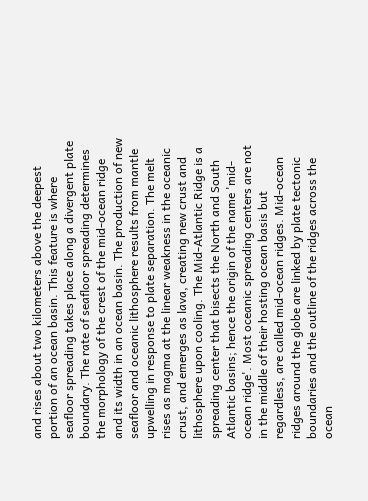and rises about two kilometers above the deepest portion of an ocean basin. This feature is where seafloor spreading takes place along a divergent plate boundary. The rate of seafloor spreading determines the morphology of the crest of the mid-ocean ridge and its width in an ocean basin. The production of new seafloor and oceanic lithosphere results from mantle upwelling in response to plate separation. The melt rises as magma at the linear weakness in the oceanic crust, and emerges as lava, creating new crust and lithosphere upon cooling. The Mid-Atlantic Ridge is a spreading center that bisects the North and South Atlantic basins; hence the origin of the name 'mid-ocean ridge'. Most oceanic spreading centers are not in the middle of their hosting ocean basis but regardless, are called mid-ocean ridges. Mid-ocean ridges around the globe are linked by plate tectonic boundaries and the outline of the ridges across the ocean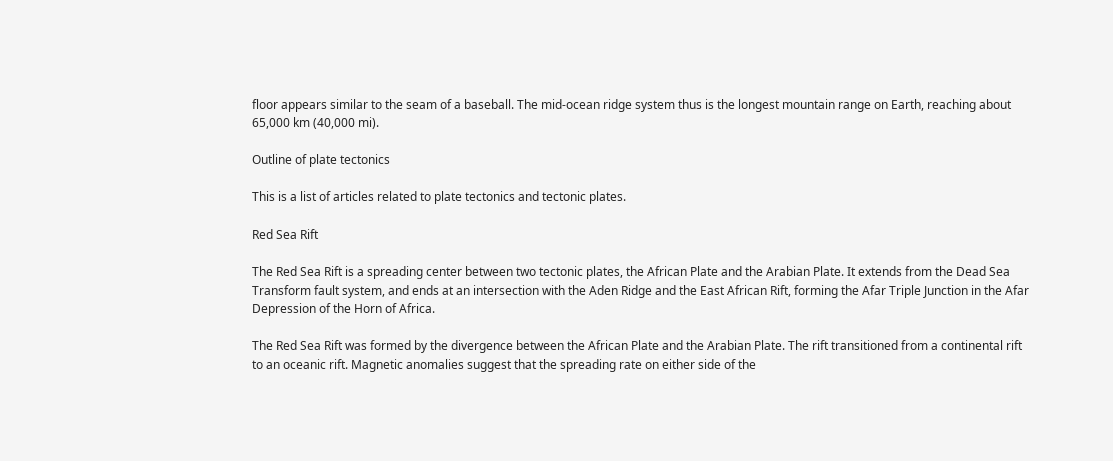floor appears similar to the seam of a baseball. The mid-ocean ridge system thus is the longest mountain range on Earth, reaching about 65,000 km (40,000 mi).

Outline of plate tectonics

This is a list of articles related to plate tectonics and tectonic plates.

Red Sea Rift

The Red Sea Rift is a spreading center between two tectonic plates, the African Plate and the Arabian Plate. It extends from the Dead Sea Transform fault system, and ends at an intersection with the Aden Ridge and the East African Rift, forming the Afar Triple Junction in the Afar Depression of the Horn of Africa.

The Red Sea Rift was formed by the divergence between the African Plate and the Arabian Plate. The rift transitioned from a continental rift to an oceanic rift. Magnetic anomalies suggest that the spreading rate on either side of the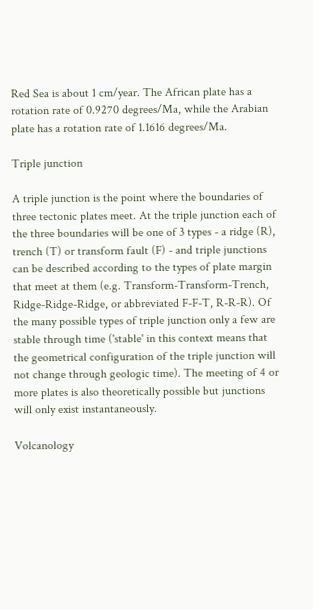Red Sea is about 1 cm/year. The African plate has a rotation rate of 0.9270 degrees/Ma, while the Arabian plate has a rotation rate of 1.1616 degrees/Ma.

Triple junction

A triple junction is the point where the boundaries of three tectonic plates meet. At the triple junction each of the three boundaries will be one of 3 types - a ridge (R), trench (T) or transform fault (F) - and triple junctions can be described according to the types of plate margin that meet at them (e.g. Transform-Transform-Trench, Ridge-Ridge-Ridge, or abbreviated F-F-T, R-R-R). Of the many possible types of triple junction only a few are stable through time ('stable' in this context means that the geometrical configuration of the triple junction will not change through geologic time). The meeting of 4 or more plates is also theoretically possible but junctions will only exist instantaneously.

Volcanology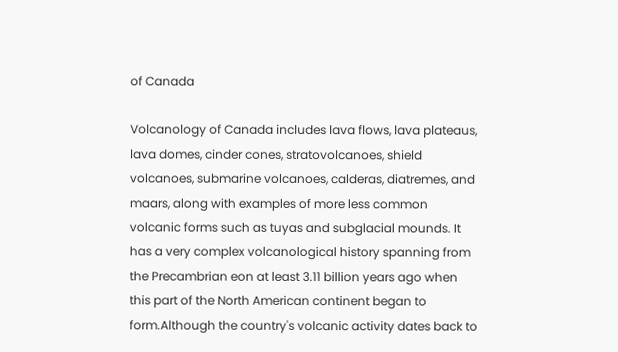of Canada

Volcanology of Canada includes lava flows, lava plateaus, lava domes, cinder cones, stratovolcanoes, shield volcanoes, submarine volcanoes, calderas, diatremes, and maars, along with examples of more less common volcanic forms such as tuyas and subglacial mounds. It has a very complex volcanological history spanning from the Precambrian eon at least 3.11 billion years ago when this part of the North American continent began to form.Although the country's volcanic activity dates back to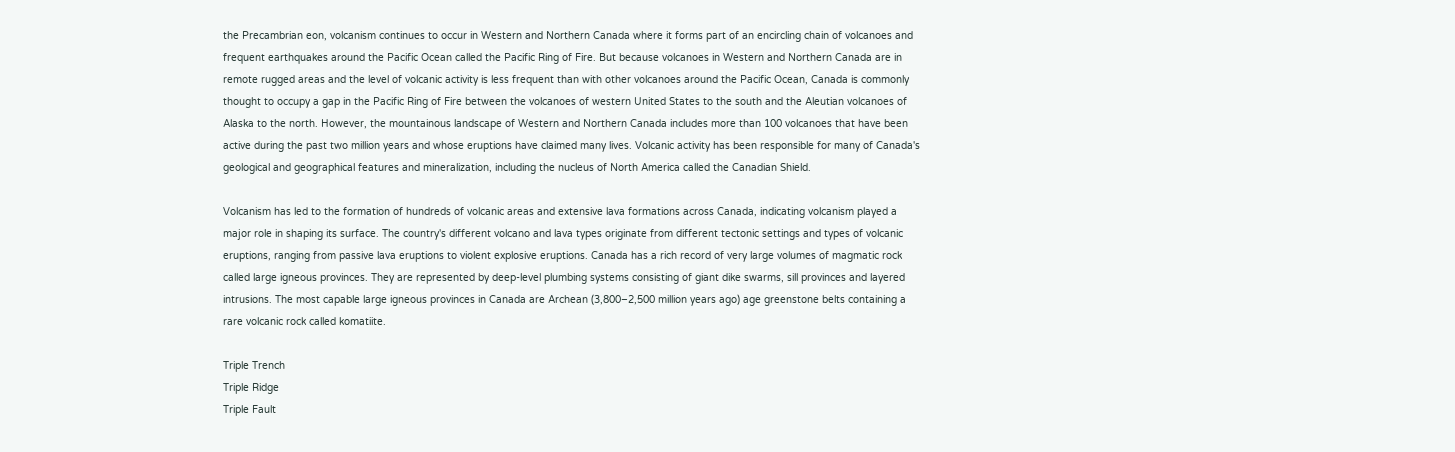the Precambrian eon, volcanism continues to occur in Western and Northern Canada where it forms part of an encircling chain of volcanoes and frequent earthquakes around the Pacific Ocean called the Pacific Ring of Fire. But because volcanoes in Western and Northern Canada are in remote rugged areas and the level of volcanic activity is less frequent than with other volcanoes around the Pacific Ocean, Canada is commonly thought to occupy a gap in the Pacific Ring of Fire between the volcanoes of western United States to the south and the Aleutian volcanoes of Alaska to the north. However, the mountainous landscape of Western and Northern Canada includes more than 100 volcanoes that have been active during the past two million years and whose eruptions have claimed many lives. Volcanic activity has been responsible for many of Canada's geological and geographical features and mineralization, including the nucleus of North America called the Canadian Shield.

Volcanism has led to the formation of hundreds of volcanic areas and extensive lava formations across Canada, indicating volcanism played a major role in shaping its surface. The country's different volcano and lava types originate from different tectonic settings and types of volcanic eruptions, ranging from passive lava eruptions to violent explosive eruptions. Canada has a rich record of very large volumes of magmatic rock called large igneous provinces. They are represented by deep-level plumbing systems consisting of giant dike swarms, sill provinces and layered intrusions. The most capable large igneous provinces in Canada are Archean (3,800–2,500 million years ago) age greenstone belts containing a rare volcanic rock called komatiite.

Triple Trench
Triple Ridge
Triple Fault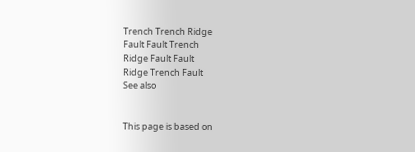Trench Trench Ridge
Fault Fault Trench
Ridge Fault Fault
Ridge Trench Fault
See also


This page is based on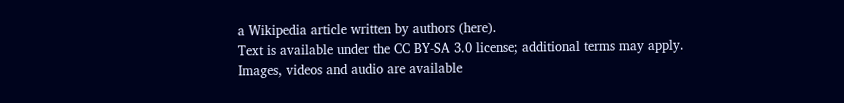a Wikipedia article written by authors (here).
Text is available under the CC BY-SA 3.0 license; additional terms may apply.
Images, videos and audio are available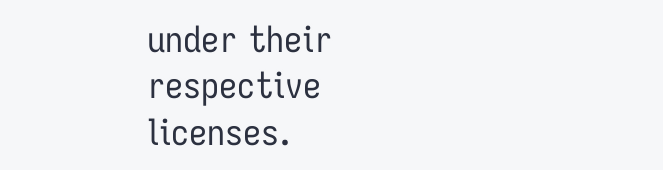under their respective licenses.